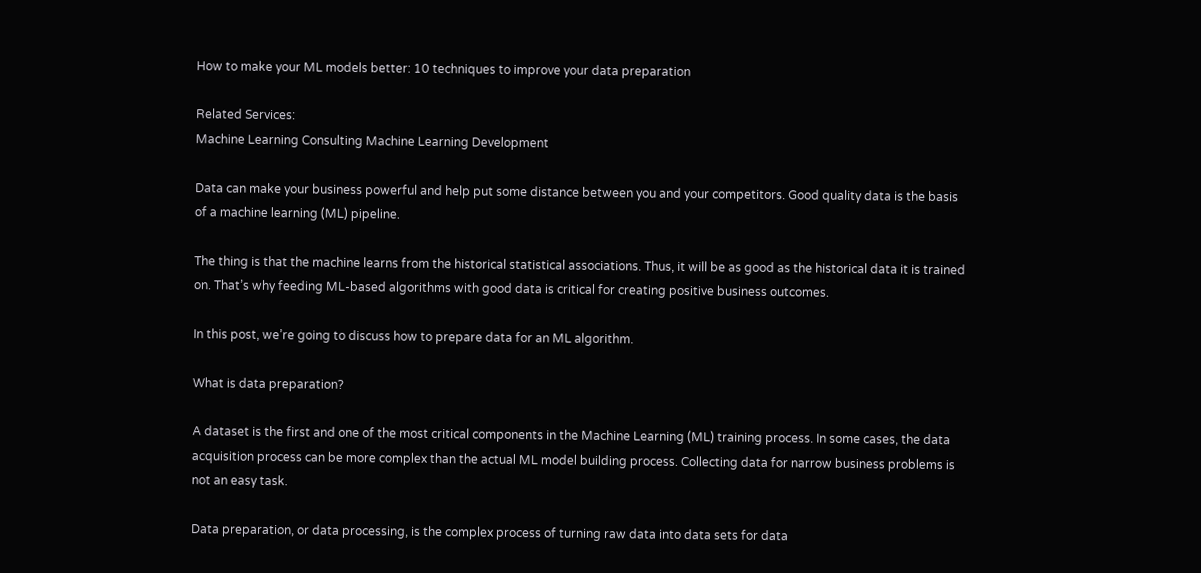How to make your ML models better: 10 techniques to improve your data preparation

Related Services:
Machine Learning Consulting Machine Learning Development

Data can make your business powerful and help put some distance between you and your competitors. Good quality data is the basis of a machine learning (ML) pipeline.

The thing is that the machine learns from the historical statistical associations. Thus, it will be as good as the historical data it is trained on. That’s why feeding ML-based algorithms with good data is critical for creating positive business outcomes.

In this post, we’re going to discuss how to prepare data for an ML algorithm.

What is data preparation?

A dataset is the first and one of the most critical components in the Machine Learning (ML) training process. In some cases, the data acquisition process can be more complex than the actual ML model building process. Collecting data for narrow business problems is not an easy task.

Data preparation, or data processing, is the complex process of turning raw data into data sets for data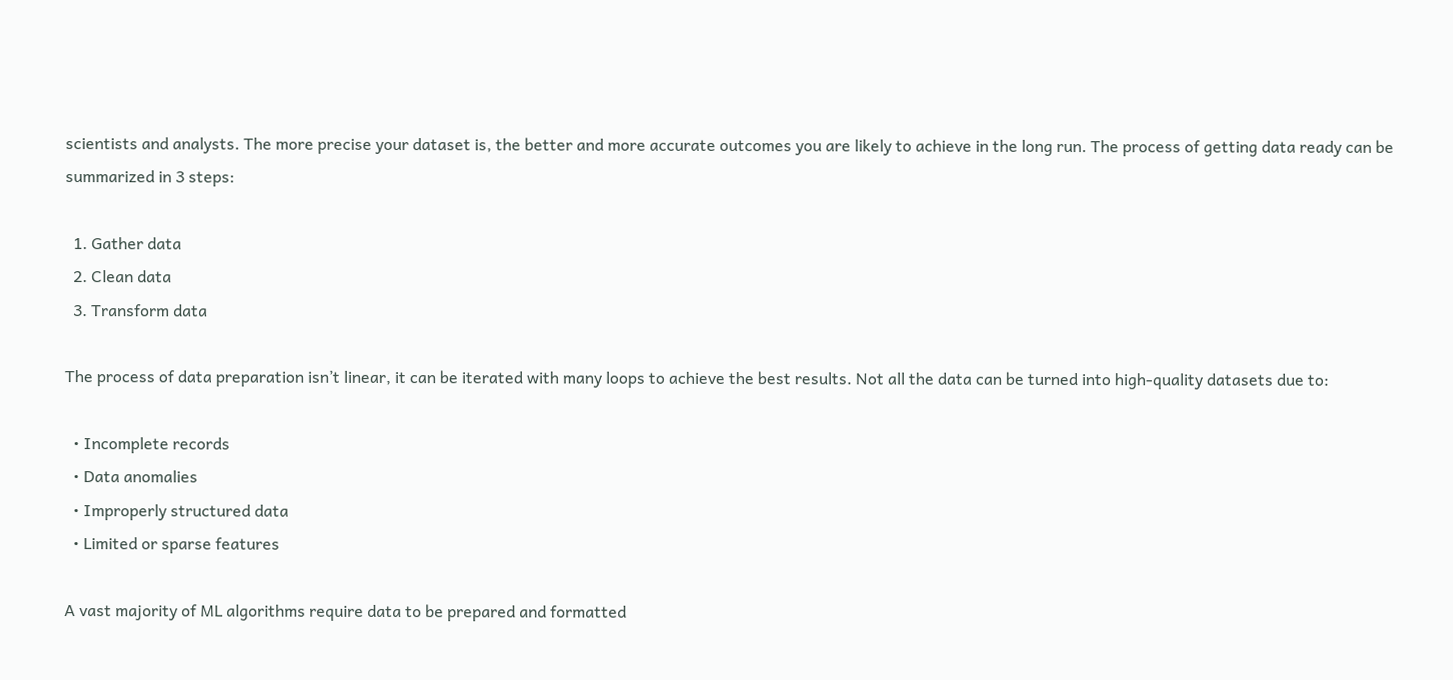scientists and analysts. The more precise your dataset is, the better and more accurate outcomes you are likely to achieve in the long run. The process of getting data ready can be summarized in 3 steps:

  1. Gather data
  2. Clean data
  3. Transform data

The process of data preparation isn’t linear, it can be iterated with many loops to achieve the best results. Not all the data can be turned into high-quality datasets due to:

  • Incomplete records
  • Data anomalies
  • Improperly structured data
  • Limited or sparse features

A vast majority of ML algorithms require data to be prepared and formatted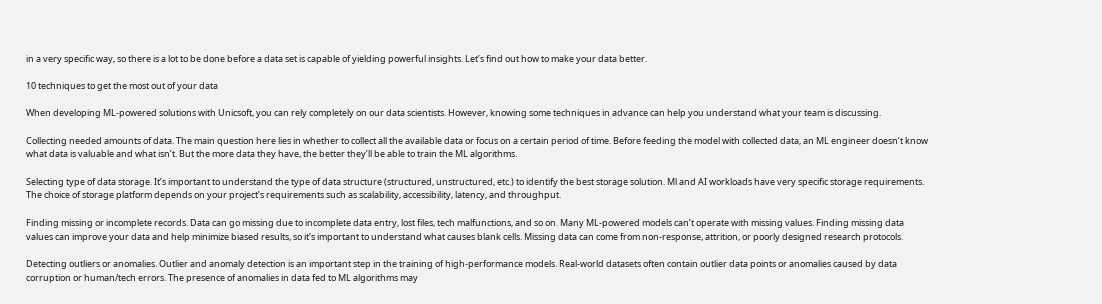in a very specific way, so there is a lot to be done before a data set is capable of yielding powerful insights. Let’s find out how to make your data better.

10 techniques to get the most out of your data

When developing ML-powered solutions with Unicsoft, you can rely completely on our data scientists. However, knowing some techniques in advance can help you understand what your team is discussing.

Collecting needed amounts of data. The main question here lies in whether to collect all the available data or focus on a certain period of time. Before feeding the model with collected data, an ML engineer doesn’t know what data is valuable and what isn’t. But the more data they have, the better they’ll be able to train the ML algorithms.

Selecting type of data storage. It’s important to understand the type of data structure (structured, unstructured, etc.) to identify the best storage solution. Ml and AI workloads have very specific storage requirements. The choice of storage platform depends on your project’s requirements such as scalability, accessibility, latency, and throughput.

Finding missing or incomplete records. Data can go missing due to incomplete data entry, lost files, tech malfunctions, and so on. Many ML-powered models can’t operate with missing values. Finding missing data values can improve your data and help minimize biased results, so it’s important to understand what causes blank cells. Missing data can come from non-response, attrition, or poorly designed research protocols.

Detecting outliers or anomalies. Outlier and anomaly detection is an important step in the training of high-performance models. Real-world datasets often contain outlier data points or anomalies caused by data corruption or human/tech errors. The presence of anomalies in data fed to ML algorithms may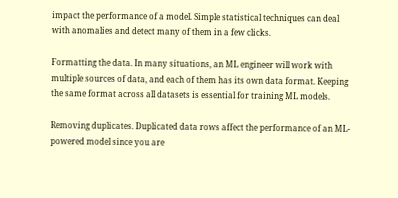impact the performance of a model. Simple statistical techniques can deal with anomalies and detect many of them in a few clicks.

Formatting the data. In many situations, an ML engineer will work with multiple sources of data, and each of them has its own data format. Keeping the same format across all datasets is essential for training ML models.

Removing duplicates. Duplicated data rows affect the performance of an ML-powered model since you are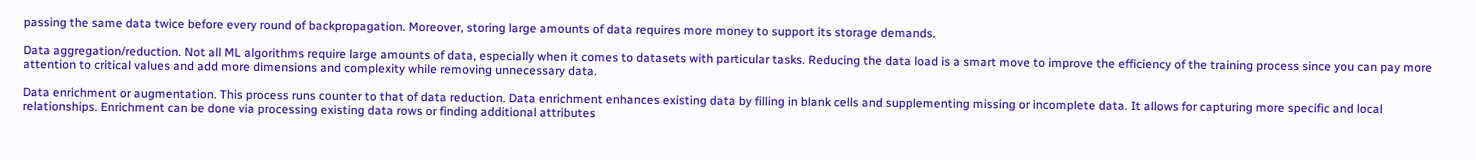passing the same data twice before every round of backpropagation. Moreover, storing large amounts of data requires more money to support its storage demands.

Data aggregation/reduction. Not all ML algorithms require large amounts of data, especially when it comes to datasets with particular tasks. Reducing the data load is a smart move to improve the efficiency of the training process since you can pay more attention to critical values and add more dimensions and complexity while removing unnecessary data.

Data enrichment or augmentation. This process runs counter to that of data reduction. Data enrichment enhances existing data by filling in blank cells and supplementing missing or incomplete data. It allows for capturing more specific and local relationships. Enrichment can be done via processing existing data rows or finding additional attributes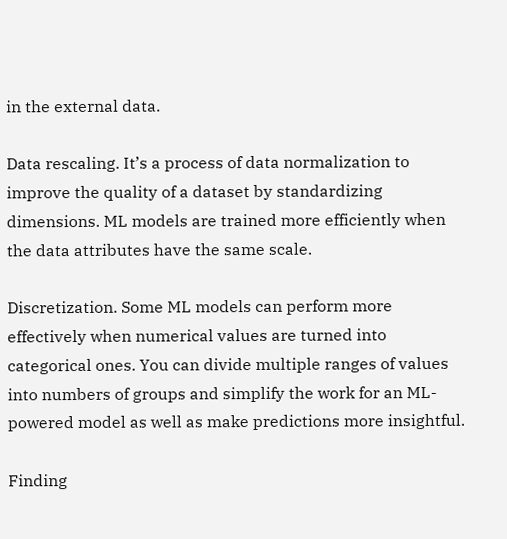in the external data.

Data rescaling. It’s a process of data normalization to improve the quality of a dataset by standardizing dimensions. ML models are trained more efficiently when the data attributes have the same scale.

Discretization. Some ML models can perform more effectively when numerical values are turned into categorical ones. You can divide multiple ranges of values into numbers of groups and simplify the work for an ML-powered model as well as make predictions more insightful.

Finding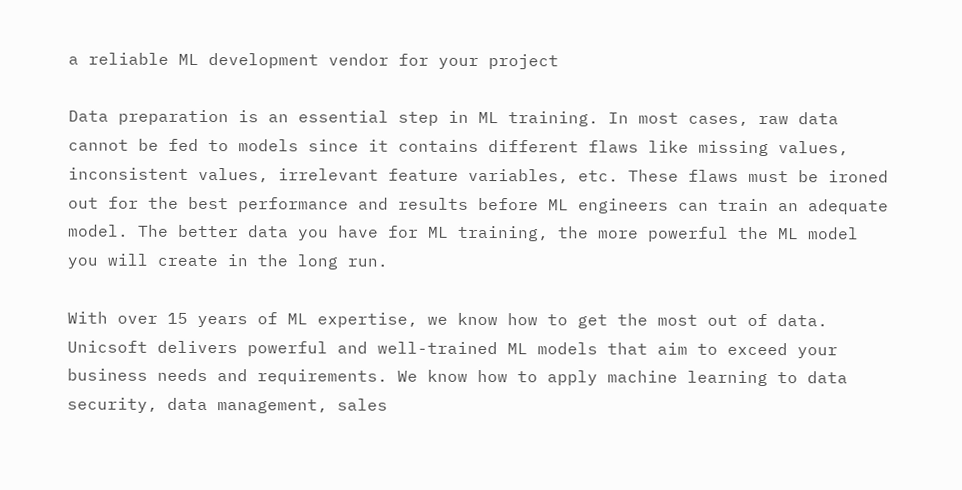a reliable ML development vendor for your project

Data preparation is an essential step in ML training. In most cases, raw data cannot be fed to models since it contains different flaws like missing values, inconsistent values, irrelevant feature variables, etc. These flaws must be ironed out for the best performance and results before ML engineers can train an adequate model. The better data you have for ML training, the more powerful the ML model you will create in the long run.

With over 15 years of ML expertise, we know how to get the most out of data. Unicsoft delivers powerful and well-trained ML models that aim to exceed your business needs and requirements. We know how to apply machine learning to data security, data management, sales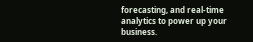forecasting, and real-time analytics to power up your business.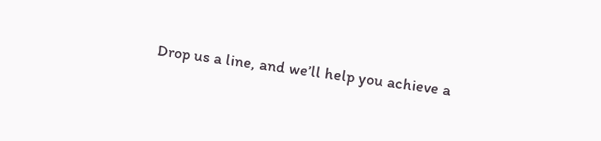Drop us a line, and we’ll help you achieve a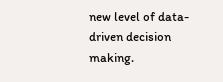new level of data-driven decision making.